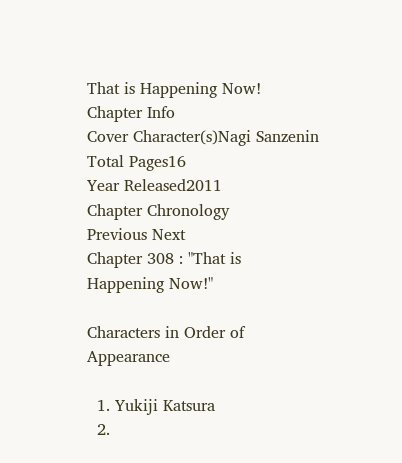That is Happening Now!
Chapter Info
Cover Character(s)Nagi Sanzenin
Total Pages16
Year Released2011
Chapter Chronology
Previous Next
Chapter 308 : "That is Happening Now!"

Characters in Order of Appearance

  1. Yukiji Katsura
  2.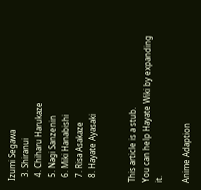Izumi Segawa
  3. Shiranui
  4. Chiharu Harukaze
  5. Nagi Sanzenin
  6. Miki Hanabishi
  7. Risa Asakaze
  8. Hayate Ayasaki


This article is a stub.
You can help Hayate Wiki by expanding it.

Anime Adaption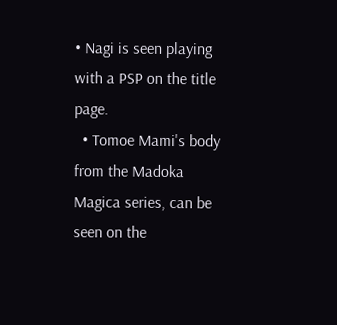• Nagi is seen playing with a PSP on the title page.
  • Tomoe Mami's body from the Madoka Magica series, can be seen on the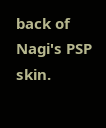back of Nagi's PSP skin.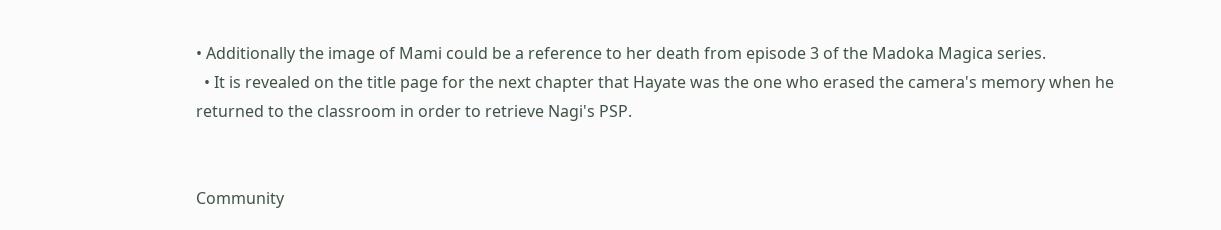• Additionally the image of Mami could be a reference to her death from episode 3 of the Madoka Magica series.
  • It is revealed on the title page for the next chapter that Hayate was the one who erased the camera's memory when he returned to the classroom in order to retrieve Nagi's PSP.


Community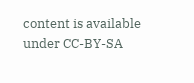content is available under CC-BY-SA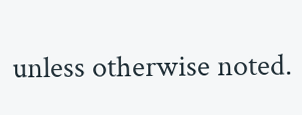unless otherwise noted.